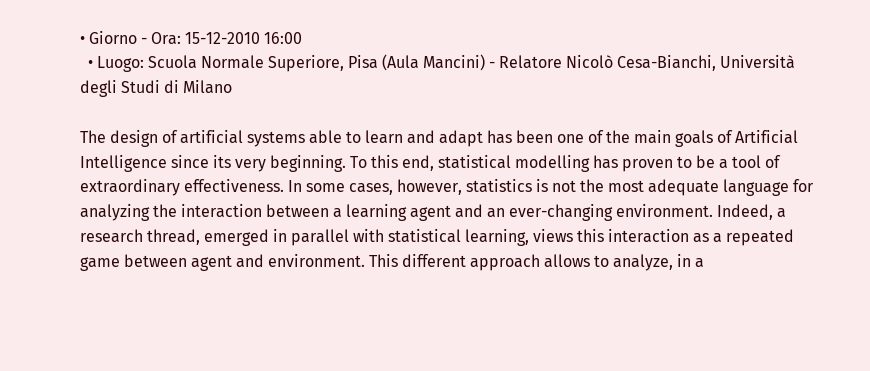• Giorno - Ora: 15-12-2010 16:00
  • Luogo: Scuola Normale Superiore, Pisa (Aula Mancini) - Relatore Nicolò Cesa-Bianchi, Università degli Studi di Milano

The design of artificial systems able to learn and adapt has been one of the main goals of Artificial Intelligence since its very beginning. To this end, statistical modelling has proven to be a tool of extraordinary effectiveness. In some cases, however, statistics is not the most adequate language for analyzing the interaction between a learning agent and an ever-changing environment. Indeed, a research thread, emerged in parallel with statistical learning, views this interaction as a repeated game between agent and environment. This different approach allows to analyze, in a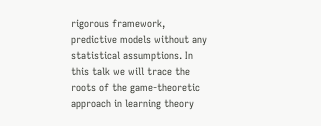rigorous framework, predictive models without any statistical assumptions. In this talk we will trace the roots of the game-theoretic approach in learning theory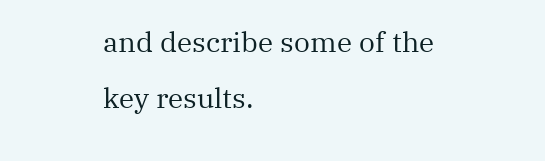and describe some of the key results.